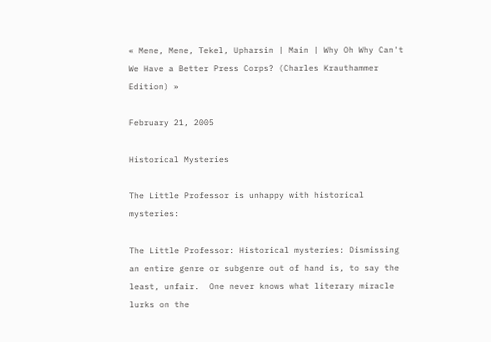« Mene, Mene, Tekel, Upharsin | Main | Why Oh Why Can't We Have a Better Press Corps? (Charles Krauthammer Edition) »

February 21, 2005

Historical Mysteries

The Little Professor is unhappy with historical mysteries:

The Little Professor: Historical mysteries: Dismissing an entire genre or subgenre out of hand is, to say the least, unfair.  One never knows what literary miracle lurks on the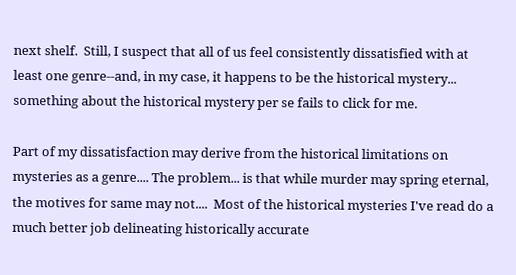next shelf.  Still, I suspect that all of us feel consistently dissatisfied with at least one genre--and, in my case, it happens to be the historical mystery... something about the historical mystery per se fails to click for me.

Part of my dissatisfaction may derive from the historical limitations on mysteries as a genre.... The problem... is that while murder may spring eternal, the motives for same may not....  Most of the historical mysteries I've read do a much better job delineating historically accurate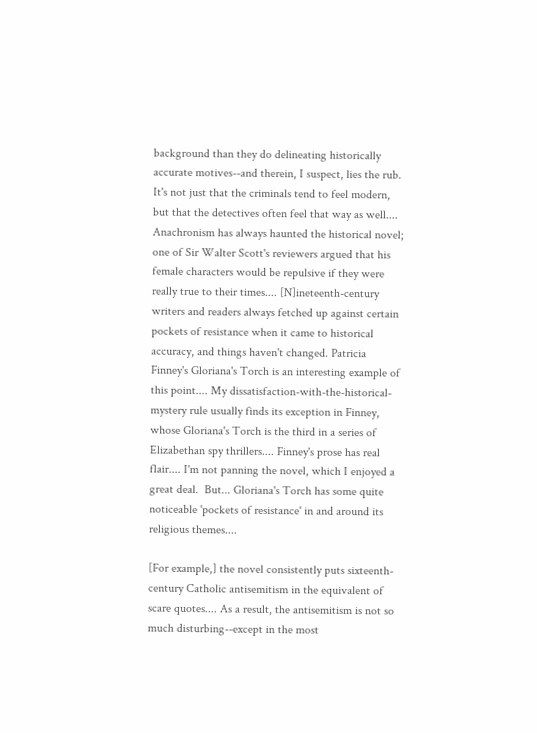background than they do delineating historically accurate motives--and therein, I suspect, lies the rub.  It's not just that the criminals tend to feel modern, but that the detectives often feel that way as well.... Anachronism has always haunted the historical novel; one of Sir Walter Scott's reviewers argued that his female characters would be repulsive if they were really true to their times.... [N]ineteenth-century writers and readers always fetched up against certain pockets of resistance when it came to historical accuracy, and things haven't changed. Patricia Finney's Gloriana's Torch is an interesting example of this point.... My dissatisfaction-with-the-historical-mystery rule usually finds its exception in Finney, whose Gloriana's Torch is the third in a series of Elizabethan spy thrillers.... Finney's prose has real flair.... I'm not panning the novel, which I enjoyed a great deal.  But... Gloriana's Torch has some quite noticeable 'pockets of resistance' in and around its religious themes....

[For example,] the novel consistently puts sixteenth-century Catholic antisemitism in the equivalent of scare quotes.... As a result, the antisemitism is not so much disturbing--except in the most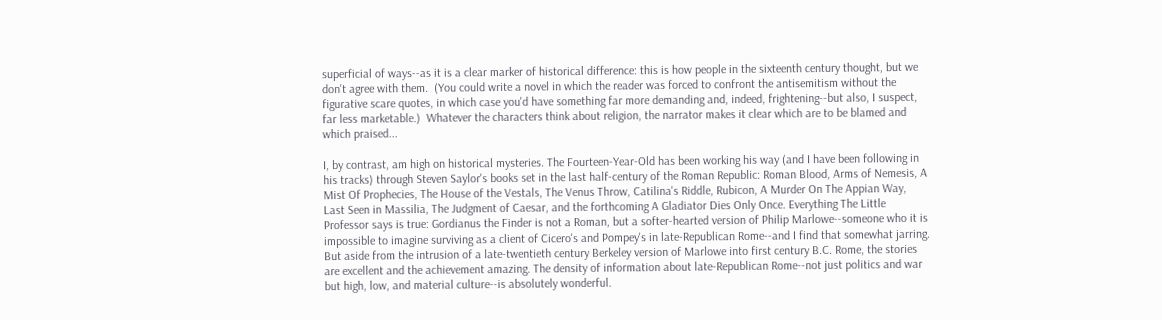superficial of ways--as it is a clear marker of historical difference: this is how people in the sixteenth century thought, but we don't agree with them.  (You could write a novel in which the reader was forced to confront the antisemitism without the figurative scare quotes, in which case you'd have something far more demanding and, indeed, frightening--but also, I suspect, far less marketable.)  Whatever the characters think about religion, the narrator makes it clear which are to be blamed and which praised...

I, by contrast, am high on historical mysteries. The Fourteen-Year-Old has been working his way (and I have been following in his tracks) through Steven Saylor's books set in the last half-century of the Roman Republic: Roman Blood, Arms of Nemesis, A Mist Of Prophecies, The House of the Vestals, The Venus Throw, Catilina's Riddle, Rubicon, A Murder On The Appian Way, Last Seen in Massilia, The Judgment of Caesar, and the forthcoming A Gladiator Dies Only Once. Everything The Little Professor says is true: Gordianus the Finder is not a Roman, but a softer-hearted version of Philip Marlowe--someone who it is impossible to imagine surviving as a client of Cicero's and Pompey's in late-Republican Rome--and I find that somewhat jarring. But aside from the intrusion of a late-twentieth century Berkeley version of Marlowe into first century B.C. Rome, the stories are excellent and the achievement amazing. The density of information about late-Republican Rome--not just politics and war but high, low, and material culture--is absolutely wonderful.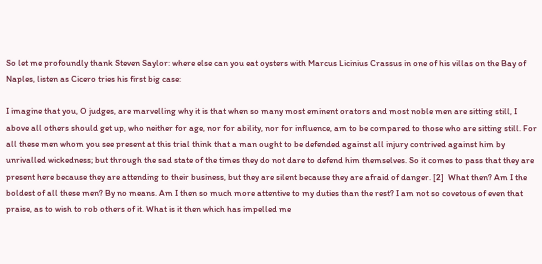So let me profoundly thank Steven Saylor: where else can you eat oysters with Marcus Licinius Crassus in one of his villas on the Bay of Naples, listen as Cicero tries his first big case:

I imagine that you, O judges, are marvelling why it is that when so many most eminent orators and most noble men are sitting still, I above all others should get up, who neither for age, nor for ability, nor for influence, am to be compared to those who are sitting still. For all these men whom you see present at this trial think that a man ought to be defended against all injury contrived against him by unrivalled wickedness; but through the sad state of the times they do not dare to defend him themselves. So it comes to pass that they are present here because they are attending to their business, but they are silent because they are afraid of danger. [2]  What then? Am I the boldest of all these men? By no means. Am I then so much more attentive to my duties than the rest? I am not so covetous of even that praise, as to wish to rob others of it. What is it then which has impelled me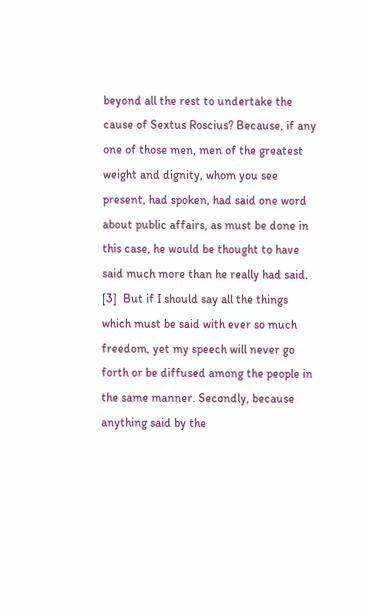beyond all the rest to undertake the cause of Sextus Roscius? Because, if any one of those men, men of the greatest weight and dignity, whom you see present, had spoken, had said one word about public affairs, as must be done in this case, he would be thought to have said much more than he really had said. [3]  But if I should say all the things which must be said with ever so much freedom, yet my speech will never go forth or be diffused among the people in the same manner. Secondly, because anything said by the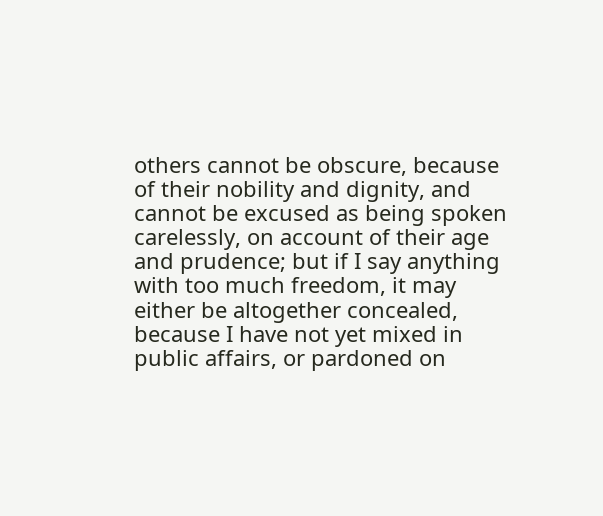others cannot be obscure, because of their nobility and dignity, and cannot be excused as being spoken carelessly, on account of their age and prudence; but if I say anything with too much freedom, it may either be altogether concealed, because I have not yet mixed in public affairs, or pardoned on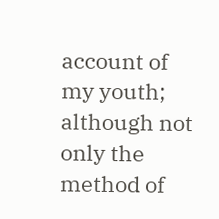account of my youth; although not only the method of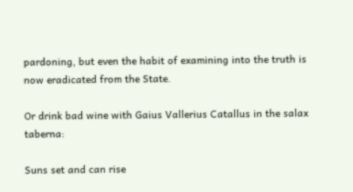pardoning, but even the habit of examining into the truth is now eradicated from the State.

Or drink bad wine with Gaius Vallerius Catallus in the salax taberna:

Suns set and can rise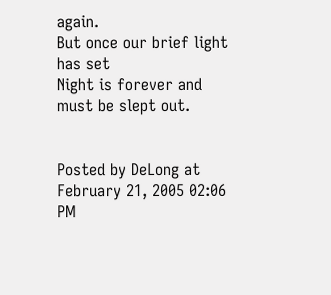again.
But once our brief light has set
Night is forever and must be slept out.


Posted by DeLong at February 21, 2005 02:06 PM